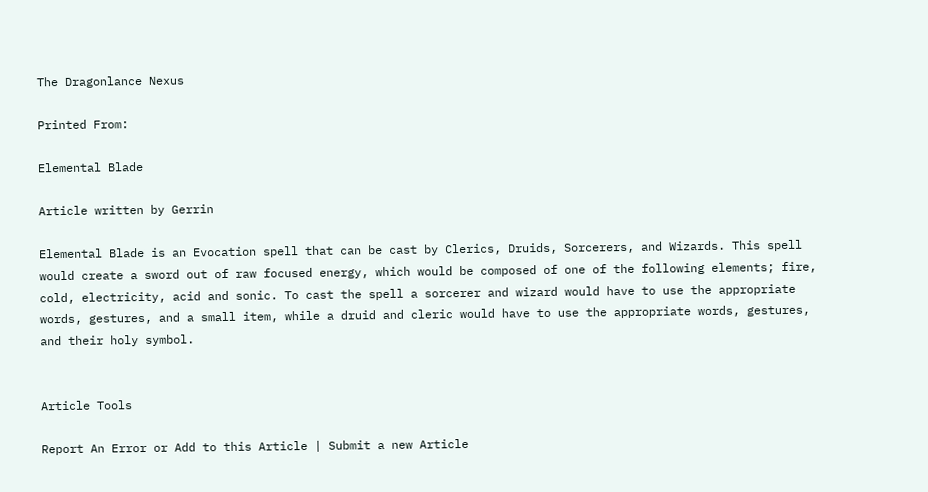The Dragonlance Nexus

Printed From:

Elemental Blade

Article written by Gerrin

Elemental Blade is an Evocation spell that can be cast by Clerics, Druids, Sorcerers, and Wizards. This spell would create a sword out of raw focused energy, which would be composed of one of the following elements; fire, cold, electricity, acid and sonic. To cast the spell a sorcerer and wizard would have to use the appropriate words, gestures, and a small item, while a druid and cleric would have to use the appropriate words, gestures, and their holy symbol.


Article Tools

Report An Error or Add to this Article | Submit a new Article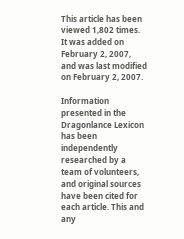This article has been viewed 1,802 times. It was added on February 2, 2007, and was last modified on February 2, 2007.

Information presented in the Dragonlance Lexicon has been independently researched by a team of volunteers, and original sources have been cited for each article. This and any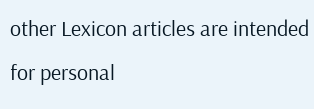other Lexicon articles are intended for personal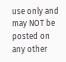use only and may NOT be posted on any other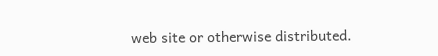web site or otherwise distributed.